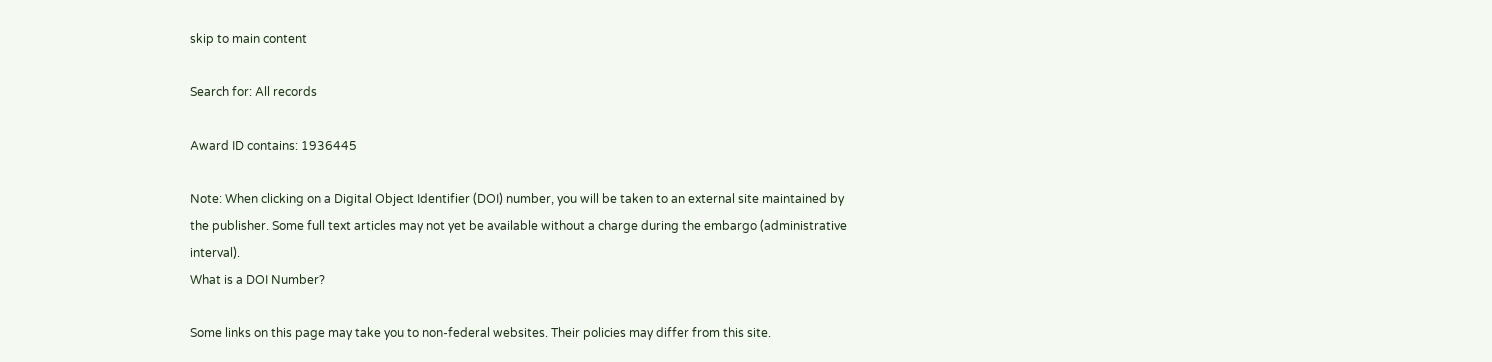skip to main content

Search for: All records

Award ID contains: 1936445

Note: When clicking on a Digital Object Identifier (DOI) number, you will be taken to an external site maintained by the publisher. Some full text articles may not yet be available without a charge during the embargo (administrative interval).
What is a DOI Number?

Some links on this page may take you to non-federal websites. Their policies may differ from this site.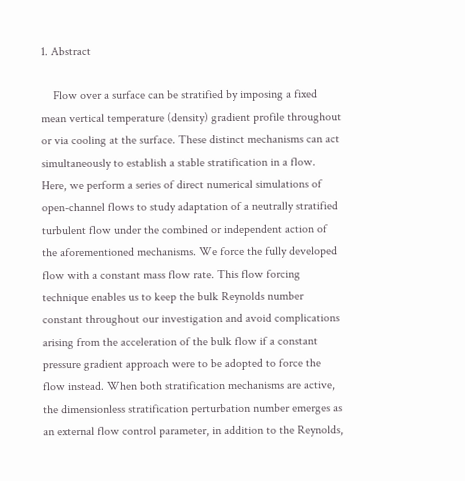1. Abstract

    Flow over a surface can be stratified by imposing a fixed mean vertical temperature (density) gradient profile throughout or via cooling at the surface. These distinct mechanisms can act simultaneously to establish a stable stratification in a flow. Here, we perform a series of direct numerical simulations of open-channel flows to study adaptation of a neutrally stratified turbulent flow under the combined or independent action of the aforementioned mechanisms. We force the fully developed flow with a constant mass flow rate. This flow forcing technique enables us to keep the bulk Reynolds number constant throughout our investigation and avoid complications arising from the acceleration of the bulk flow if a constant pressure gradient approach were to be adopted to force the flow instead. When both stratification mechanisms are active, the dimensionless stratification perturbation number emerges as an external flow control parameter, in addition to the Reynolds,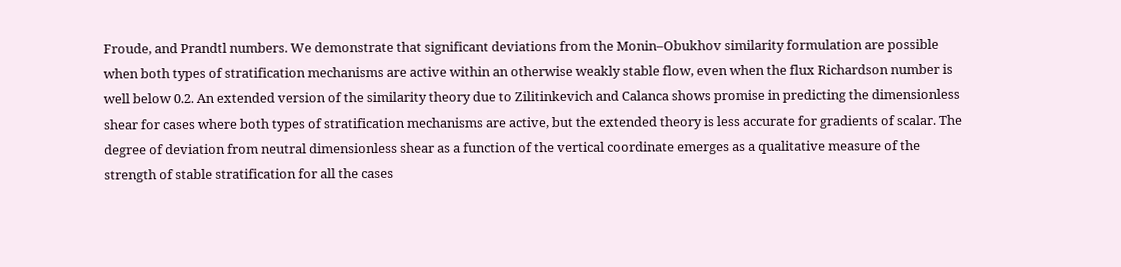Froude, and Prandtl numbers. We demonstrate that significant deviations from the Monin–Obukhov similarity formulation are possible when both types of stratification mechanisms are active within an otherwise weakly stable flow, even when the flux Richardson number is well below 0.2. An extended version of the similarity theory due to Zilitinkevich and Calanca shows promise in predicting the dimensionless shear for cases where both types of stratification mechanisms are active, but the extended theory is less accurate for gradients of scalar. The degree of deviation from neutral dimensionless shear as a function of the vertical coordinate emerges as a qualitative measure of the strength of stable stratification for all the cases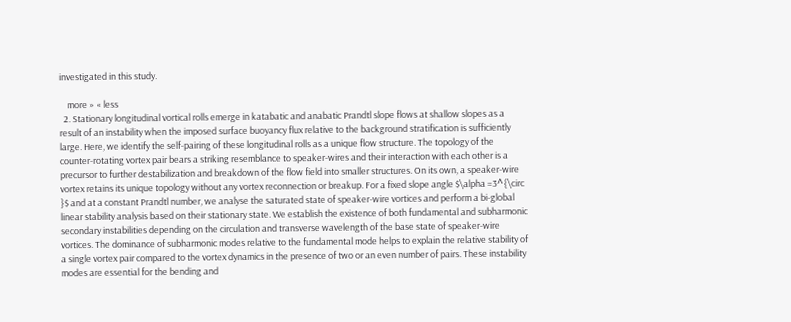investigated in this study.

    more » « less
  2. Stationary longitudinal vortical rolls emerge in katabatic and anabatic Prandtl slope flows at shallow slopes as a result of an instability when the imposed surface buoyancy flux relative to the background stratification is sufficiently large. Here, we identify the self-pairing of these longitudinal rolls as a unique flow structure. The topology of the counter-rotating vortex pair bears a striking resemblance to speaker-wires and their interaction with each other is a precursor to further destabilization and breakdown of the flow field into smaller structures. On its own, a speaker-wire vortex retains its unique topology without any vortex reconnection or breakup. For a fixed slope angle $\alpha =3^{\circ }$ and at a constant Prandtl number, we analyse the saturated state of speaker-wire vortices and perform a bi-global linear stability analysis based on their stationary state. We establish the existence of both fundamental and subharmonic secondary instabilities depending on the circulation and transverse wavelength of the base state of speaker-wire vortices. The dominance of subharmonic modes relative to the fundamental mode helps to explain the relative stability of a single vortex pair compared to the vortex dynamics in the presence of two or an even number of pairs. These instability modes are essential for the bending and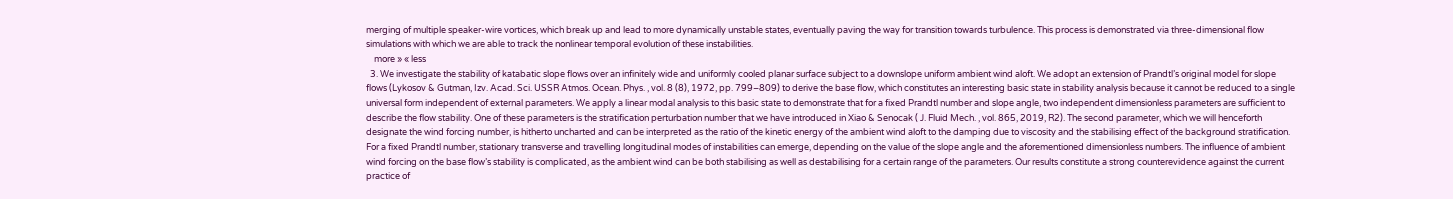merging of multiple speaker-wire vortices, which break up and lead to more dynamically unstable states, eventually paving the way for transition towards turbulence. This process is demonstrated via three-dimensional flow simulations with which we are able to track the nonlinear temporal evolution of these instabilities.
    more » « less
  3. We investigate the stability of katabatic slope flows over an infinitely wide and uniformly cooled planar surface subject to a downslope uniform ambient wind aloft. We adopt an extension of Prandtl’s original model for slope flows (Lykosov & Gutman, Izv. Acad. Sci. USSR Atmos. Ocean. Phys. , vol. 8 (8), 1972, pp. 799–809) to derive the base flow, which constitutes an interesting basic state in stability analysis because it cannot be reduced to a single universal form independent of external parameters. We apply a linear modal analysis to this basic state to demonstrate that for a fixed Prandtl number and slope angle, two independent dimensionless parameters are sufficient to describe the flow stability. One of these parameters is the stratification perturbation number that we have introduced in Xiao & Senocak ( J. Fluid Mech. , vol. 865, 2019, R2). The second parameter, which we will henceforth designate the wind forcing number, is hitherto uncharted and can be interpreted as the ratio of the kinetic energy of the ambient wind aloft to the damping due to viscosity and the stabilising effect of the background stratification. For a fixed Prandtl number, stationary transverse and travelling longitudinal modes of instabilities can emerge, depending on the value of the slope angle and the aforementioned dimensionless numbers. The influence of ambient wind forcing on the base flow’s stability is complicated, as the ambient wind can be both stabilising as well as destabilising for a certain range of the parameters. Our results constitute a strong counterevidence against the current practice of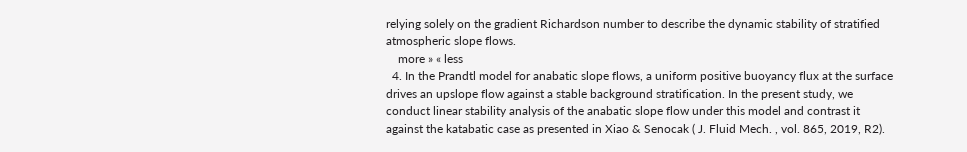relying solely on the gradient Richardson number to describe the dynamic stability of stratified atmospheric slope flows.
    more » « less
  4. In the Prandtl model for anabatic slope flows, a uniform positive buoyancy flux at the surface drives an upslope flow against a stable background stratification. In the present study, we conduct linear stability analysis of the anabatic slope flow under this model and contrast it against the katabatic case as presented in Xiao & Senocak ( J. Fluid Mech. , vol. 865, 2019, R2).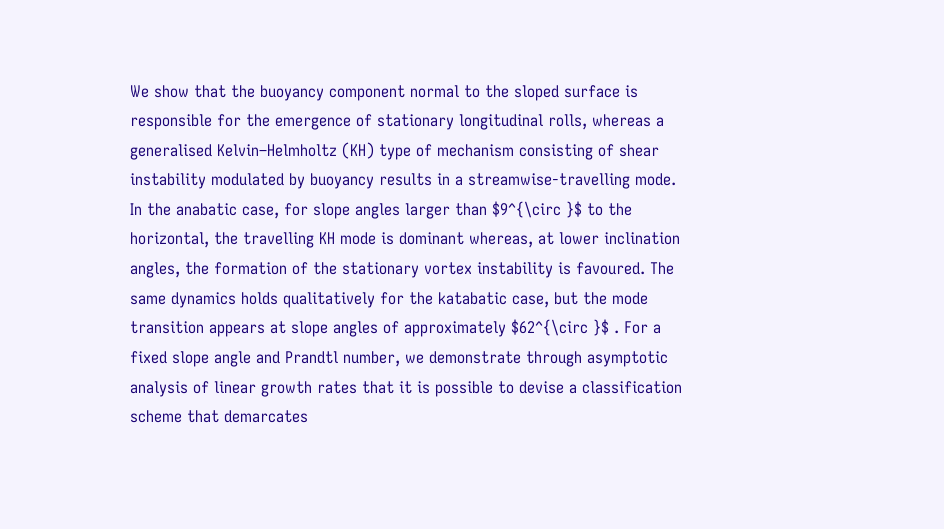We show that the buoyancy component normal to the sloped surface is responsible for the emergence of stationary longitudinal rolls, whereas a generalised Kelvin–Helmholtz (KH) type of mechanism consisting of shear instability modulated by buoyancy results in a streamwise-travelling mode. In the anabatic case, for slope angles larger than $9^{\circ }$ to the horizontal, the travelling KH mode is dominant whereas, at lower inclination angles, the formation of the stationary vortex instability is favoured. The same dynamics holds qualitatively for the katabatic case, but the mode transition appears at slope angles of approximately $62^{\circ }$ . For a fixed slope angle and Prandtl number, we demonstrate through asymptotic analysis of linear growth rates that it is possible to devise a classification scheme that demarcates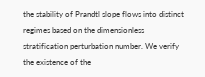the stability of Prandtl slope flows into distinct regimes based on the dimensionless stratification perturbation number. We verify the existence of the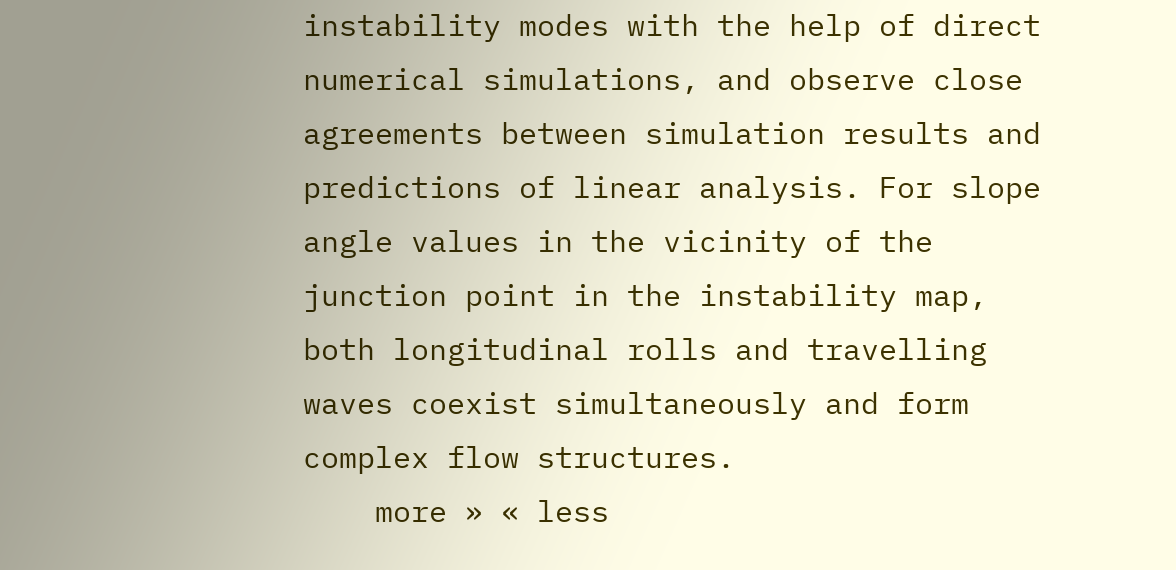instability modes with the help of direct numerical simulations, and observe close agreements between simulation results and predictions of linear analysis. For slope angle values in the vicinity of the junction point in the instability map, both longitudinal rolls and travelling waves coexist simultaneously and form complex flow structures.
    more » « less